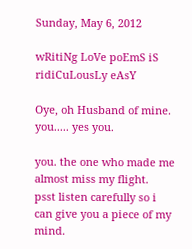Sunday, May 6, 2012

wRitiNg LoVe poEmS iS ridiCuLousLy eAsY

Oye, oh Husband of mine.
you..... yes you.

you. the one who made me almost miss my flight.
psst listen carefully so i can give you a piece of my mind.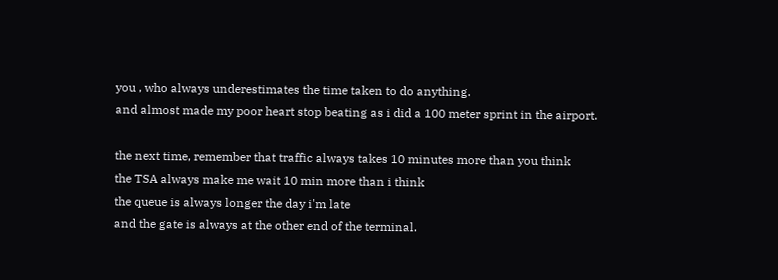you , who always underestimates the time taken to do anything.
and almost made my poor heart stop beating as i did a 100 meter sprint in the airport.

the next time, remember that traffic always takes 10 minutes more than you think
the TSA always make me wait 10 min more than i think
the queue is always longer the day i'm late
and the gate is always at the other end of the terminal.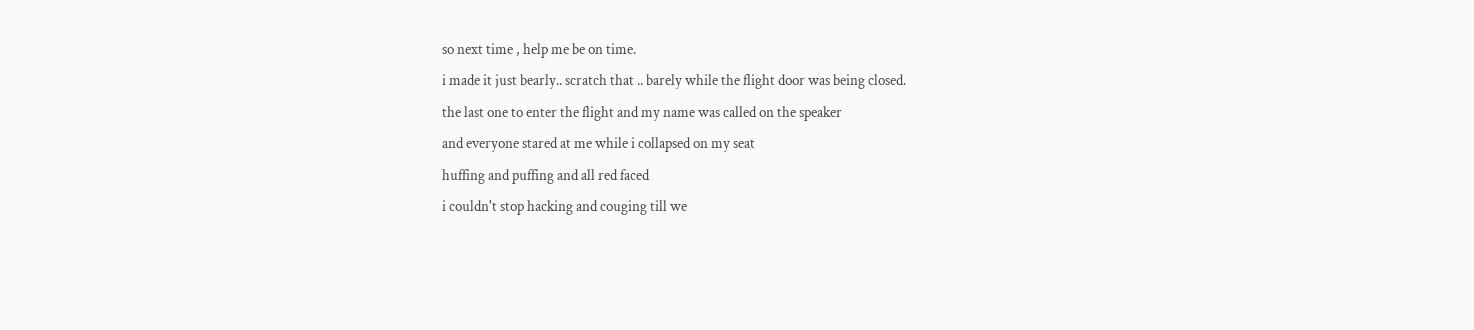so next time , help me be on time.
i made it just bearly.. scratch that .. barely while the flight door was being closed.
the last one to enter the flight and my name was called on the speaker
and everyone stared at me while i collapsed on my seat
huffing and puffing and all red faced
i couldn't stop hacking and couging till we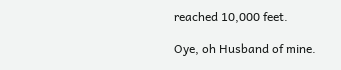reached 10,000 feet.

Oye, oh Husband of mine.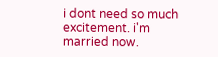i dont need so much excitement. i'm married now.